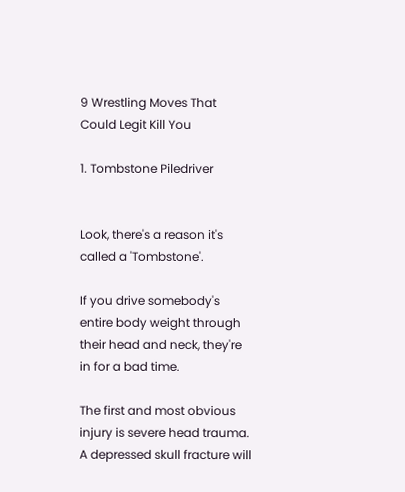9 Wrestling Moves That Could Legit Kill You

1. Tombstone Piledriver


Look, there's a reason it's called a 'Tombstone'.

If you drive somebody's entire body weight through their head and neck, they're in for a bad time.

The first and most obvious injury is severe head trauma. A depressed skull fracture will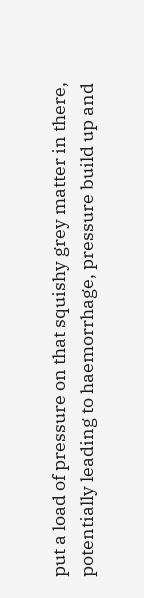put a load of pressure on that squishy grey matter in there, potentially leading to haemorrhage, pressure build up and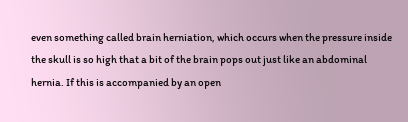even something called brain herniation, which occurs when the pressure inside the skull is so high that a bit of the brain pops out just like an abdominal hernia. If this is accompanied by an open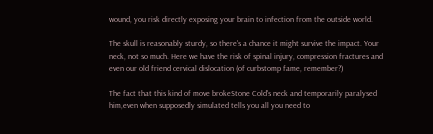wound, you risk directly exposing your brain to infection from the outside world.

The skull is reasonably sturdy, so there's a chance it might survive the impact. Your neck, not so much. Here we have the risk of spinal injury, compression fractures and even our old friend cervical dislocation (of curbstomp fame, remember?)

The fact that this kind of move brokeStone Cold's neck and temporarily paralysed him,even when supposedly simulated tells you all you need to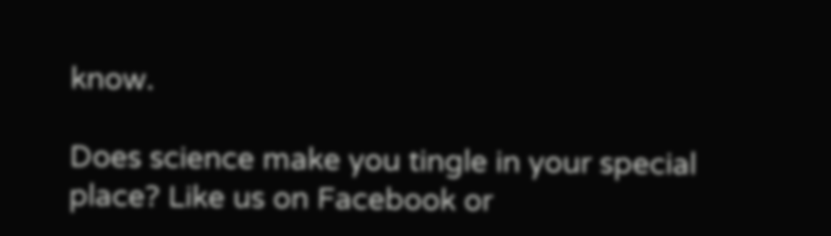know.

Does science make you tingle in your special place? Like us on Facebook or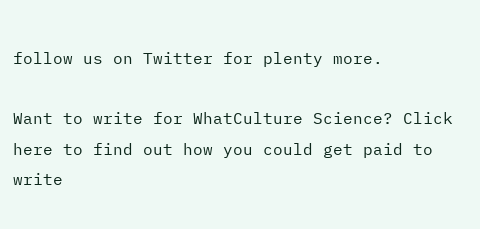follow us on Twitter for plenty more.

Want to write for WhatCulture Science? Click here to find out how you could get paid to write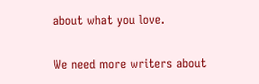about what you love.

We need more writers about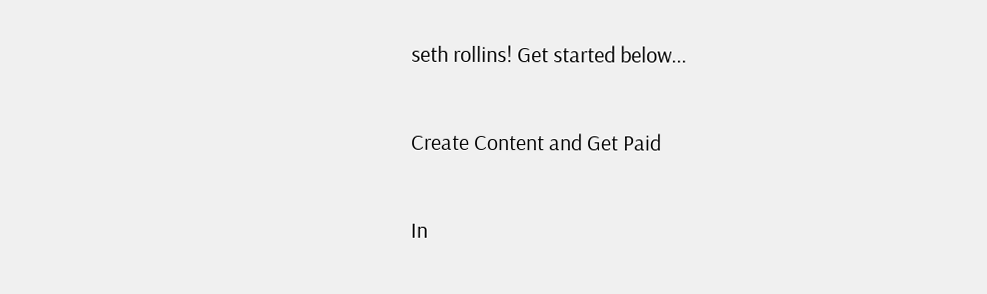seth rollins! Get started below...

Create Content and Get Paid

In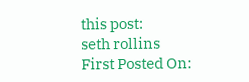this post:
seth rollins
First Posted On: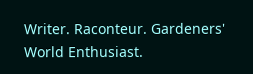Writer. Raconteur. Gardeners' World Enthusiast.